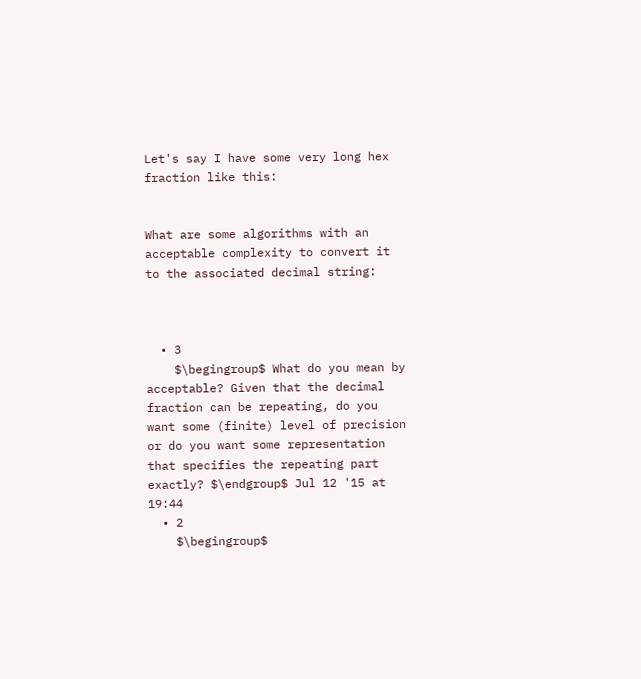Let's say I have some very long hex fraction like this:


What are some algorithms with an acceptable complexity to convert it to the associated decimal string:



  • 3
    $\begingroup$ What do you mean by acceptable? Given that the decimal fraction can be repeating, do you want some (finite) level of precision or do you want some representation that specifies the repeating part exactly? $\endgroup$ Jul 12 '15 at 19:44
  • 2
    $\begingroup$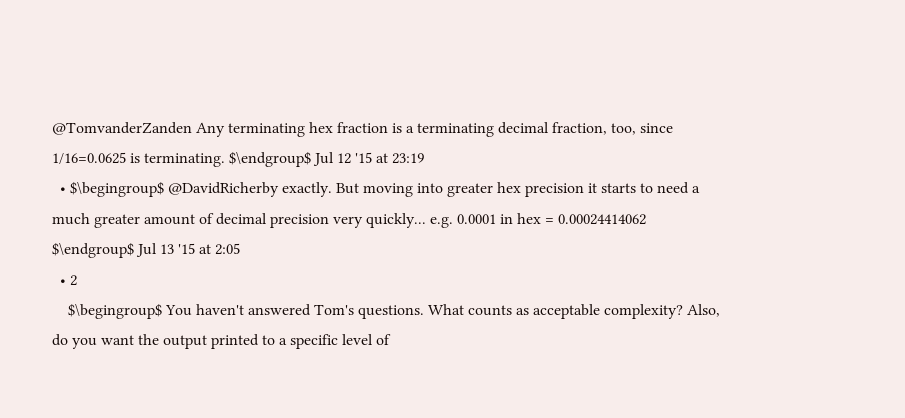@TomvanderZanden Any terminating hex fraction is a terminating decimal fraction, too, since 1/16=0.0625 is terminating. $\endgroup$ Jul 12 '15 at 23:19
  • $\begingroup$ @DavidRicherby exactly. But moving into greater hex precision it starts to need a much greater amount of decimal precision very quickly... e.g. 0.0001 in hex = 0.00024414062 $\endgroup$ Jul 13 '15 at 2:05
  • 2
    $\begingroup$ You haven't answered Tom's questions. What counts as acceptable complexity? Also, do you want the output printed to a specific level of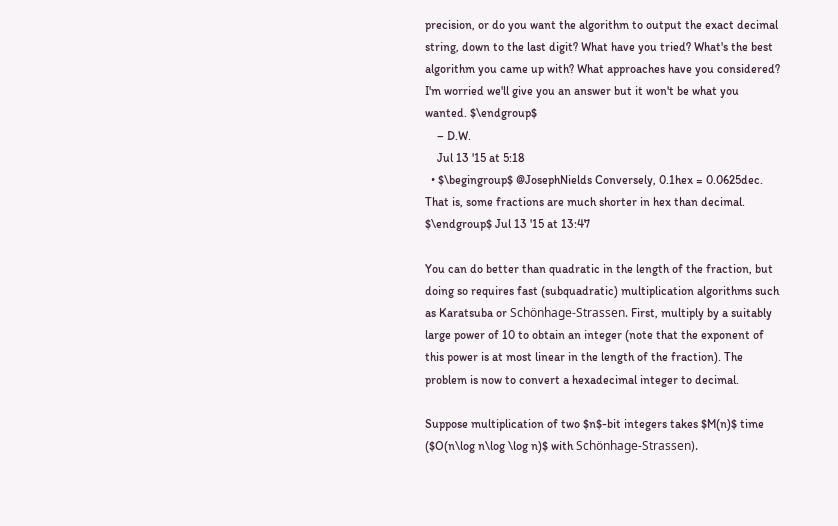precision, or do you want the algorithm to output the exact decimal string, down to the last digit? What have you tried? What's the best algorithm you came up with? What approaches have you considered? I'm worried we'll give you an answer but it won't be what you wanted. $\endgroup$
    – D.W.
    Jul 13 '15 at 5:18
  • $\begingroup$ @JosephNields Conversely, 0.1hex = 0.0625dec. That is, some fractions are much shorter in hex than decimal. $\endgroup$ Jul 13 '15 at 13:47

You can do better than quadratic in the length of the fraction, but doing so requires fast (subquadratic) multiplication algorithms such as Karatsuba or Schönhage-Strassen. First, multiply by a suitably large power of 10 to obtain an integer (note that the exponent of this power is at most linear in the length of the fraction). The problem is now to convert a hexadecimal integer to decimal.

Suppose multiplication of two $n$-bit integers takes $M(n)$ time ($O(n\log n\log \log n)$ with Schönhage-Strassen).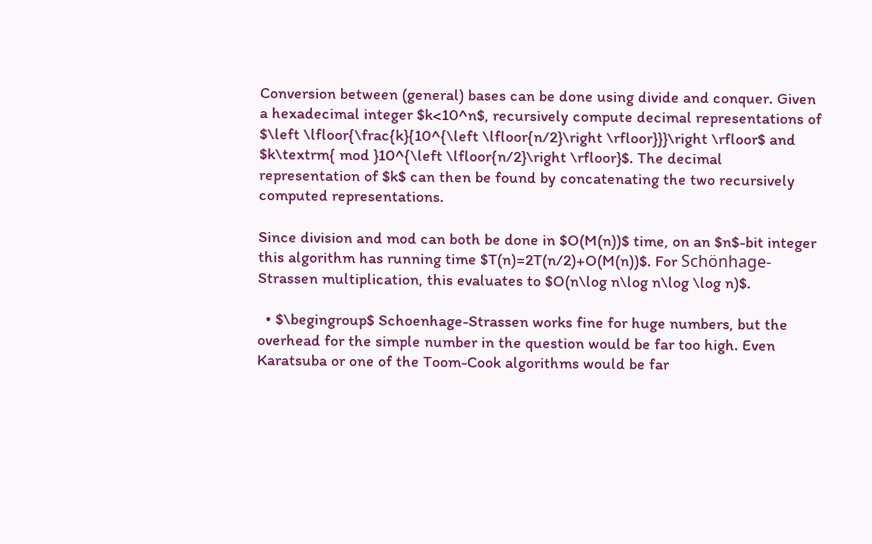Conversion between (general) bases can be done using divide and conquer. Given a hexadecimal integer $k<10^n$, recursively compute decimal representations of $\left \lfloor{\frac{k}{10^{\left \lfloor{n/2}\right \rfloor}}}\right \rfloor$ and $k\textrm{ mod }10^{\left \lfloor{n/2}\right \rfloor}$. The decimal representation of $k$ can then be found by concatenating the two recursively computed representations.

Since division and mod can both be done in $O(M(n))$ time, on an $n$-bit integer this algorithm has running time $T(n)=2T(n/2)+O(M(n))$. For Schönhage-Strassen multiplication, this evaluates to $O(n\log n\log n\log \log n)$.

  • $\begingroup$ Schoenhage-Strassen works fine for huge numbers, but the overhead for the simple number in the question would be far too high. Even Karatsuba or one of the Toom-Cook algorithms would be far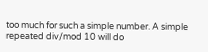too much for such a simple number. A simple repeated div/mod 10 will do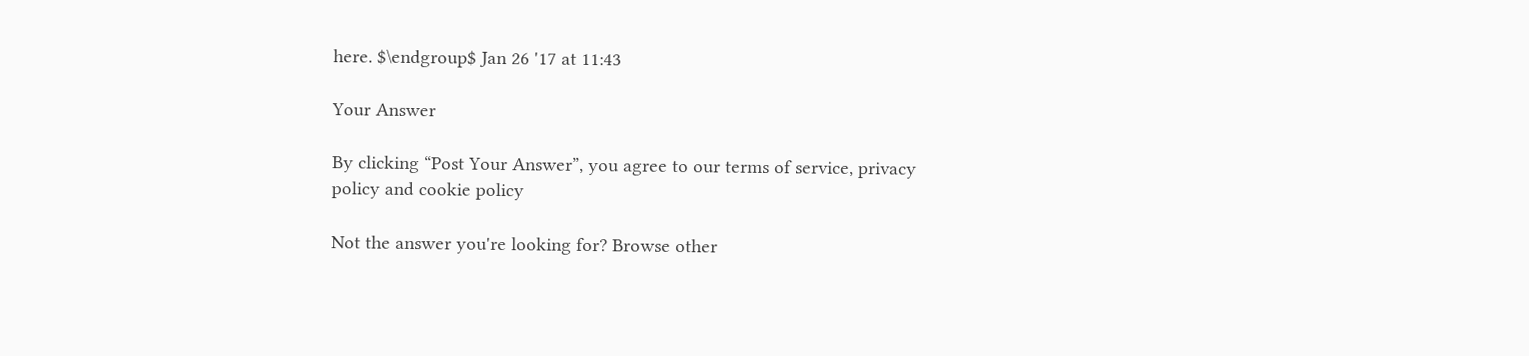here. $\endgroup$ Jan 26 '17 at 11:43

Your Answer

By clicking “Post Your Answer”, you agree to our terms of service, privacy policy and cookie policy

Not the answer you're looking for? Browse other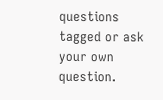questions tagged or ask your own question.